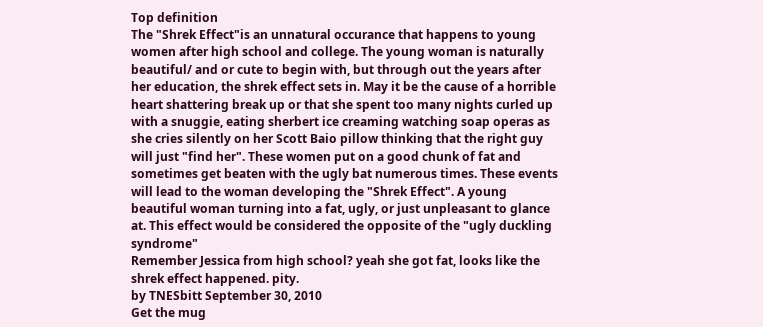Top definition
The "Shrek Effect"is an unnatural occurance that happens to young women after high school and college. The young woman is naturally beautiful/ and or cute to begin with, but through out the years after her education, the shrek effect sets in. May it be the cause of a horrible heart shattering break up or that she spent too many nights curled up with a snuggie, eating sherbert ice creaming watching soap operas as she cries silently on her Scott Baio pillow thinking that the right guy will just "find her". These women put on a good chunk of fat and sometimes get beaten with the ugly bat numerous times. These events will lead to the woman developing the "Shrek Effect". A young beautiful woman turning into a fat, ugly, or just unpleasant to glance at. This effect would be considered the opposite of the "ugly duckling syndrome"
Remember Jessica from high school? yeah she got fat, looks like the shrek effect happened. pity.
by TNESbitt September 30, 2010
Get the mug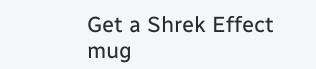Get a Shrek Effect mug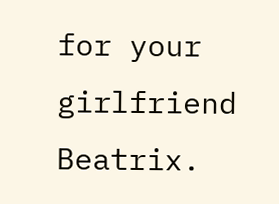for your girlfriend Beatrix.